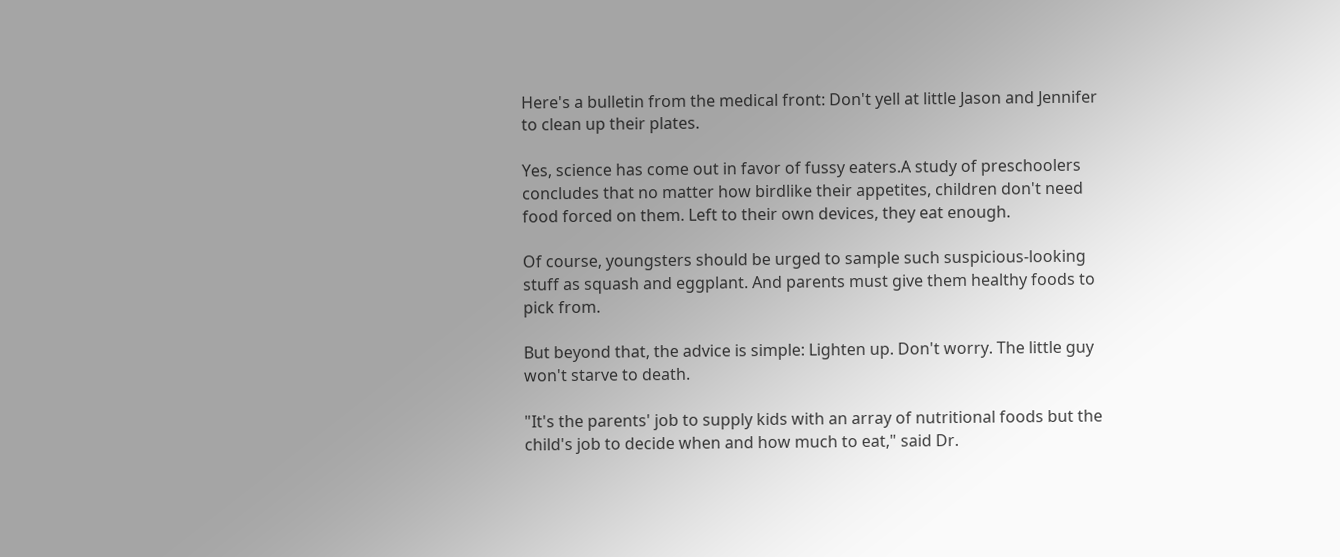Here's a bulletin from the medical front: Don't yell at little Jason and Jennifer to clean up their plates.

Yes, science has come out in favor of fussy eaters.A study of preschoolers concludes that no matter how birdlike their appetites, children don't need food forced on them. Left to their own devices, they eat enough.

Of course, youngsters should be urged to sample such suspicious-looking stuff as squash and eggplant. And parents must give them healthy foods to pick from.

But beyond that, the advice is simple: Lighten up. Don't worry. The little guy won't starve to death.

"It's the parents' job to supply kids with an array of nutritional foods but the child's job to decide when and how much to eat," said Dr.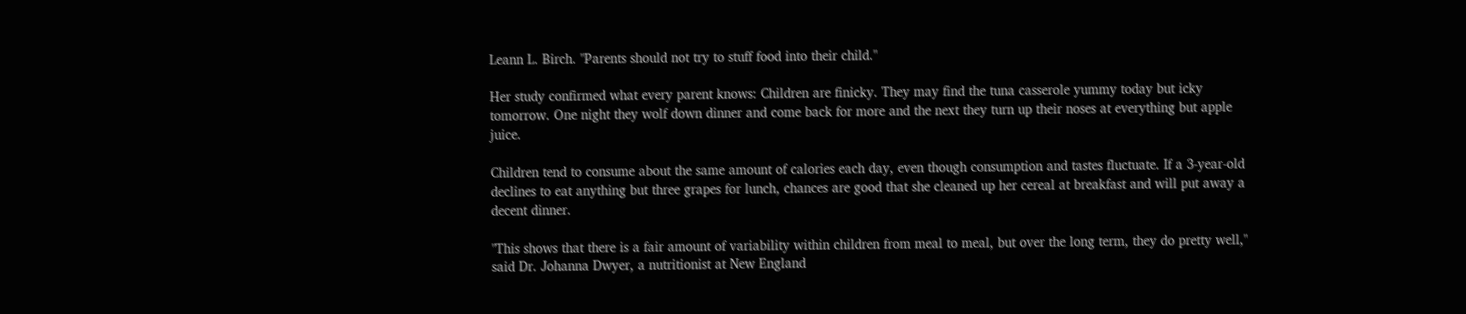Leann L. Birch. "Parents should not try to stuff food into their child."

Her study confirmed what every parent knows: Children are finicky. They may find the tuna casserole yummy today but icky tomorrow. One night they wolf down dinner and come back for more and the next they turn up their noses at everything but apple juice.

Children tend to consume about the same amount of calories each day, even though consumption and tastes fluctuate. If a 3-year-old declines to eat anything but three grapes for lunch, chances are good that she cleaned up her cereal at breakfast and will put away a decent dinner.

"This shows that there is a fair amount of variability within children from meal to meal, but over the long term, they do pretty well," said Dr. Johanna Dwyer, a nutritionist at New England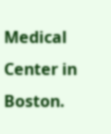Medical Center in Boston.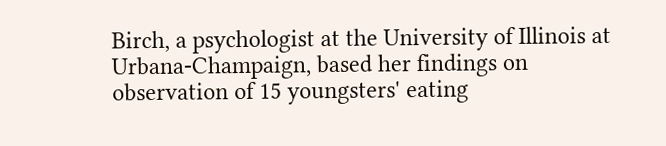Birch, a psychologist at the University of Illinois at Urbana-Champaign, based her findings on observation of 15 youngsters' eating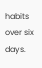habits over six days.